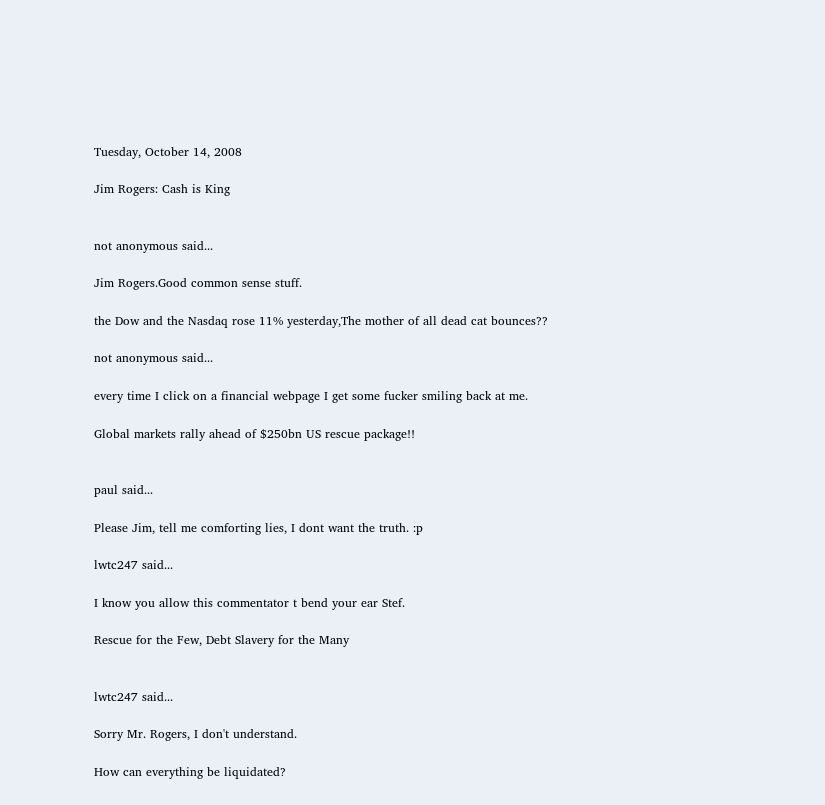Tuesday, October 14, 2008

Jim Rogers: Cash is King


not anonymous said...

Jim Rogers.Good common sense stuff.

the Dow and the Nasdaq rose 11% yesterday,The mother of all dead cat bounces??

not anonymous said...

every time I click on a financial webpage I get some fucker smiling back at me.

Global markets rally ahead of $250bn US rescue package!!


paul said...

Please Jim, tell me comforting lies, I dont want the truth. :p

lwtc247 said...

I know you allow this commentator t bend your ear Stef.

Rescue for the Few, Debt Slavery for the Many


lwtc247 said...

Sorry Mr. Rogers, I don't understand.

How can everything be liquidated?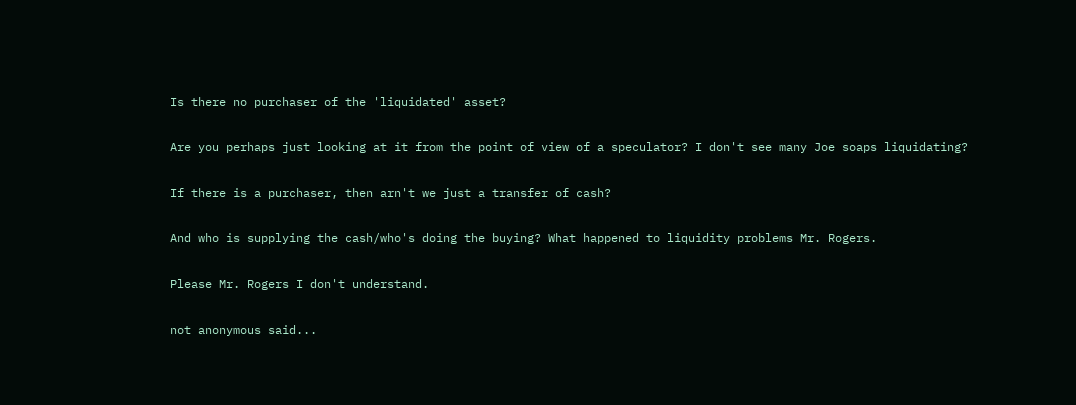Is there no purchaser of the 'liquidated' asset?

Are you perhaps just looking at it from the point of view of a speculator? I don't see many Joe soaps liquidating?

If there is a purchaser, then arn't we just a transfer of cash?

And who is supplying the cash/who's doing the buying? What happened to liquidity problems Mr. Rogers.

Please Mr. Rogers I don't understand.

not anonymous said...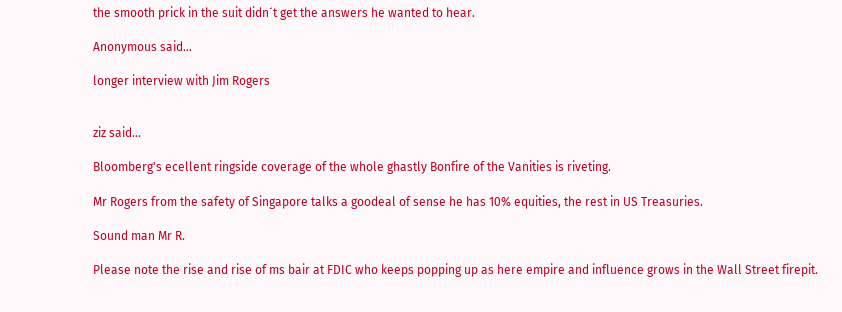the smooth prick in the suit didn´t get the answers he wanted to hear.

Anonymous said...

longer interview with Jim Rogers


ziz said...

Bloomberg's ecellent ringside coverage of the whole ghastly Bonfire of the Vanities is riveting.

Mr Rogers from the safety of Singapore talks a goodeal of sense he has 10% equities, the rest in US Treasuries.

Sound man Mr R.

Please note the rise and rise of ms bair at FDIC who keeps popping up as here empire and influence grows in the Wall Street firepit.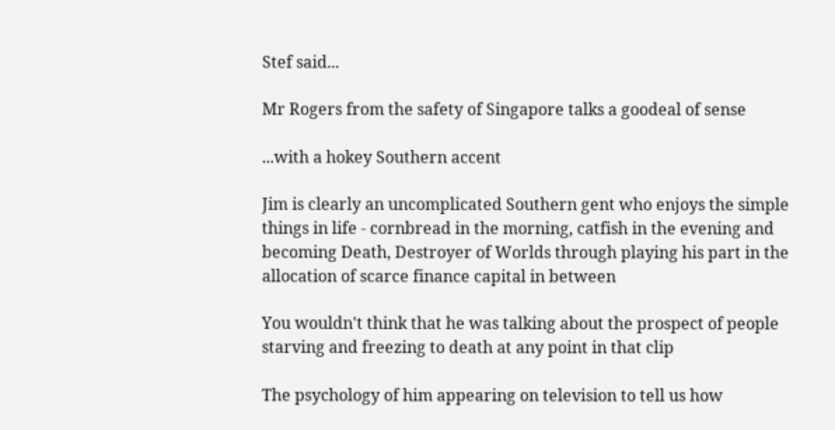Stef said...

Mr Rogers from the safety of Singapore talks a goodeal of sense

...with a hokey Southern accent

Jim is clearly an uncomplicated Southern gent who enjoys the simple things in life - cornbread in the morning, catfish in the evening and becoming Death, Destroyer of Worlds through playing his part in the allocation of scarce finance capital in between

You wouldn't think that he was talking about the prospect of people starving and freezing to death at any point in that clip

The psychology of him appearing on television to tell us how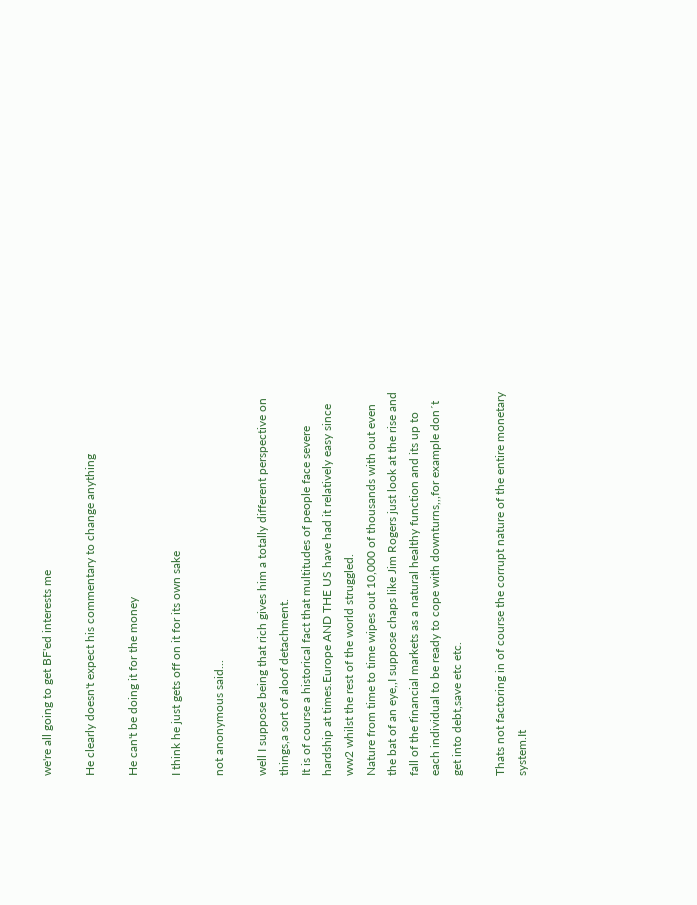we're all going to get BF'ed interests me

He clearly doesn't expect his commentary to change anything

He can't be doing it for the money

I think he just gets off on it for its own sake

not anonymous said...

well I suppose being that rich gives him a totally different perspective on things,a sort of aloof detachment.
It is of course a historical fact that multitudes of people face severe hardship at times.Europe AND THE US have had it relatively easy since ww2 whilst the rest of the world struggled.
Nature from time to time wipes out 10,000 of thousands with out even the bat of an eye,,I suppose chaps like Jim Rogers just look at the rise and fall of the financial markets as a natural healthy function and its up to each individual to be ready to cope with downturns,,,for example don´t get into debt,save etc etc.

Thats not factoring in of course the corrupt nature of the entire monetary system.It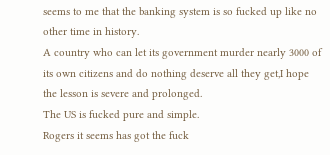seems to me that the banking system is so fucked up like no other time in history.
A country who can let its government murder nearly 3000 of its own citizens and do nothing deserve all they get,I hope the lesson is severe and prolonged.
The US is fucked pure and simple.
Rogers it seems has got the fuck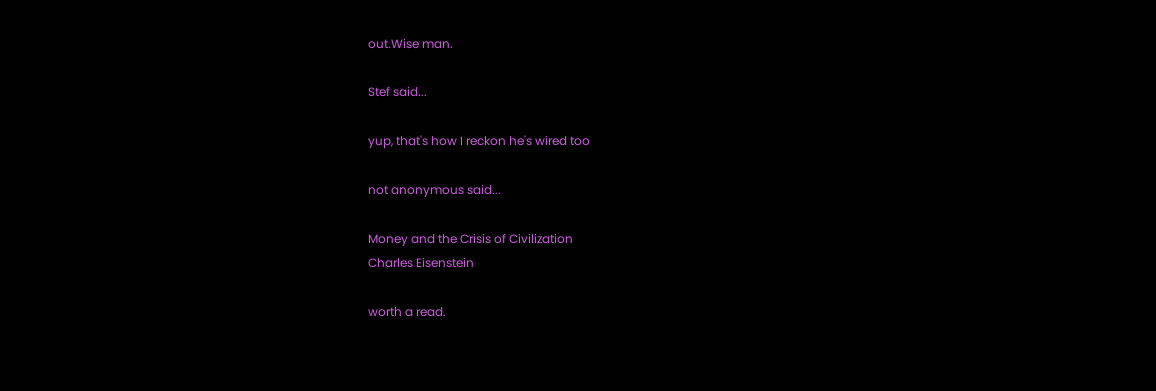out.Wise man.

Stef said...

yup, that's how I reckon he's wired too

not anonymous said...

Money and the Crisis of Civilization
Charles Eisenstein

worth a read.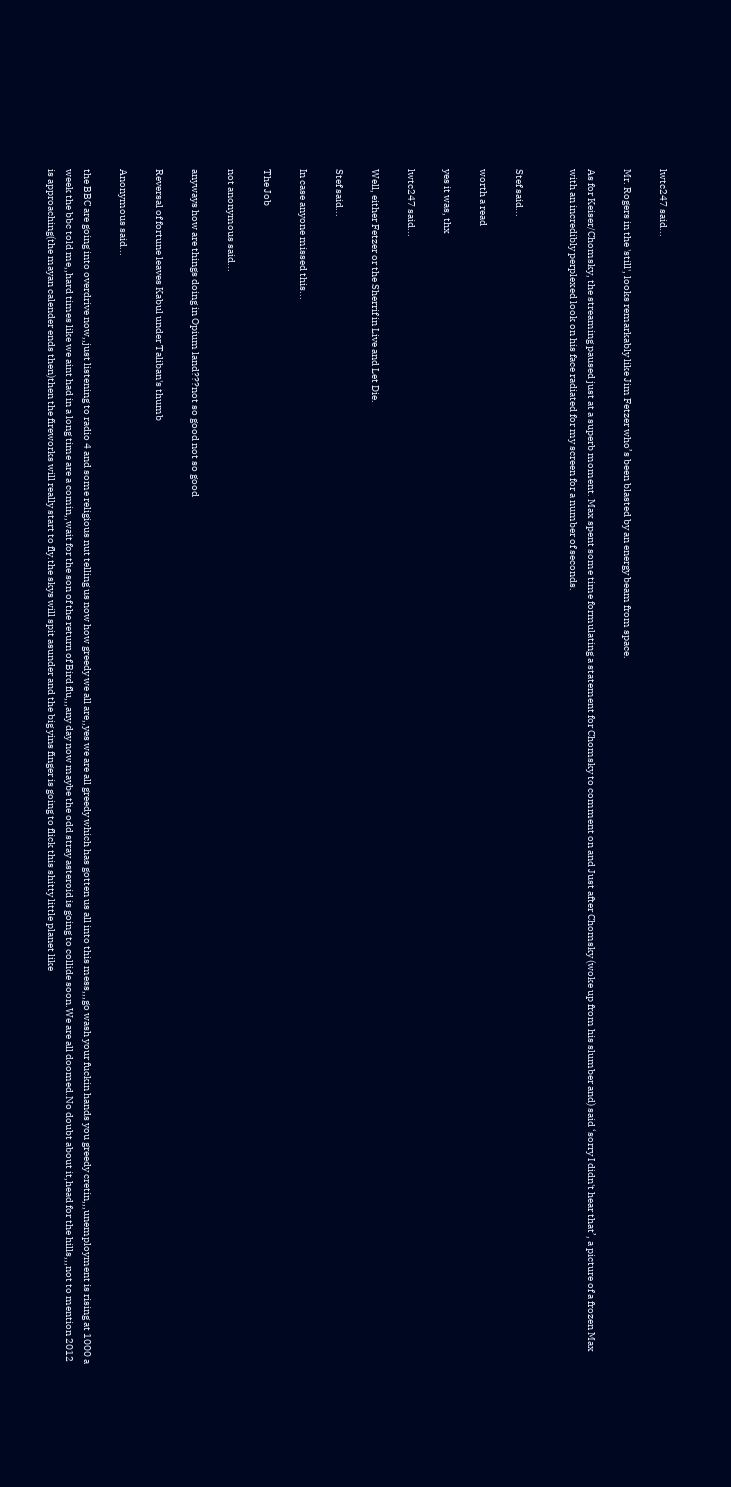lwtc247 said...

Mr. Rogers in the 'still', looks remarkably like Jim Fetzer who’s been blasted by an energy beam from space.

As for Keiser/Chomsky, the streaming paused just at a superb moment. Max spent some time formulating a statement for Chomsky to comment on and Just after Chomsky (woke up from his slumber and) said ‘sorry I didn't hear that’, a picture of a frozen Max with an incredibly perplexed look on his face radiated for my screen for a number of seconds.


Stef said...

worth a read

yes it was, thx

lwtc247 said...

Well, either Fetzer or the Sherrif in Live and Let Die.

Stef said...

In case anyone missed this...

The Job

not anonymous said...

anyways how are things doing in Opium land???not so good not so good

Reversal of fortune leaves Kabul under Taliban's thumb

Anonymous said...

the BBC are going into overdrive now,,just listening to radio 4 and some religious nut telling us now how greedy we all are,,yes we are all greedy which has gotten us all into this mess,,,go wash your fuckin hands you greedy cretin,,,unemployment is rising at 1000 a week the bbc told me,,hard times like we aint had in a long time are a comin,,wait for the son of the return of Bird flu,,,any day now maybe the odd stray asteroid is going to collide soon.We are all doomed.No doubt about it,head for the hills,,,not to mention 2012 is approaching(the mayan calender ends then)then the fireworks will really start to fly.the skys will spit asunder and the big yins finger is going to flick this shitty little planet like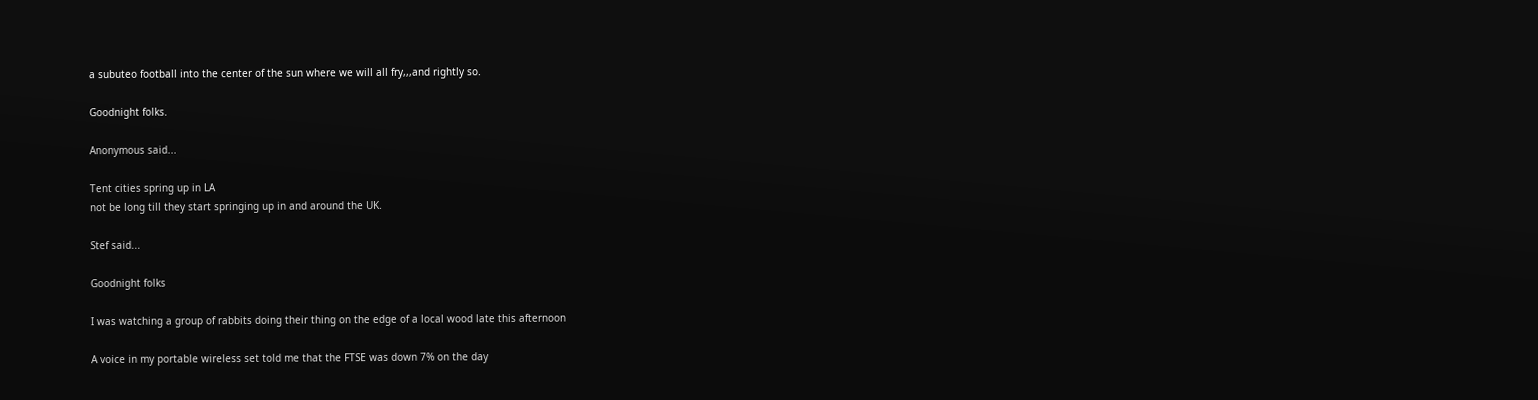a subuteo football into the center of the sun where we will all fry,,,and rightly so.

Goodnight folks.

Anonymous said...

Tent cities spring up in LA
not be long till they start springing up in and around the UK.

Stef said...

Goodnight folks

I was watching a group of rabbits doing their thing on the edge of a local wood late this afternoon

A voice in my portable wireless set told me that the FTSE was down 7% on the day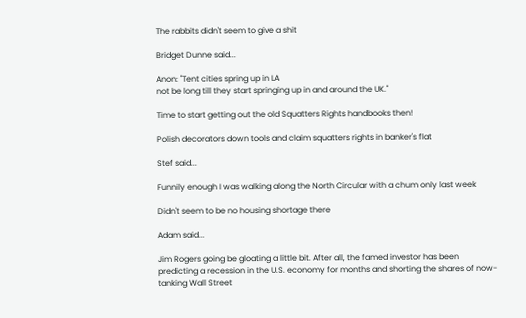The rabbits didn't seem to give a shit

Bridget Dunne said...

Anon: "Tent cities spring up in LA
not be long till they start springing up in and around the UK."

Time to start getting out the old Squatters Rights handbooks then!

Polish decorators down tools and claim squatters rights in banker's flat

Stef said...

Funnily enough I was walking along the North Circular with a chum only last week

Didn't seem to be no housing shortage there

Adam said...

Jim Rogers going be gloating a little bit. After all, the famed investor has been predicting a recession in the U.S. economy for months and shorting the shares of now-tanking Wall Street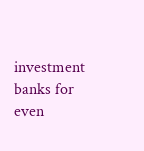investment banks for even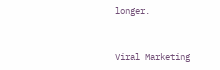longer.


Viral Marketing